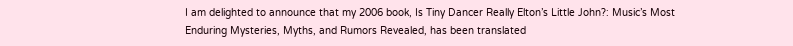I am delighted to announce that my 2006 book, Is Tiny Dancer Really Elton’s Little John?: Music’s Most Enduring Mysteries, Myths, and Rumors Revealed, has been translated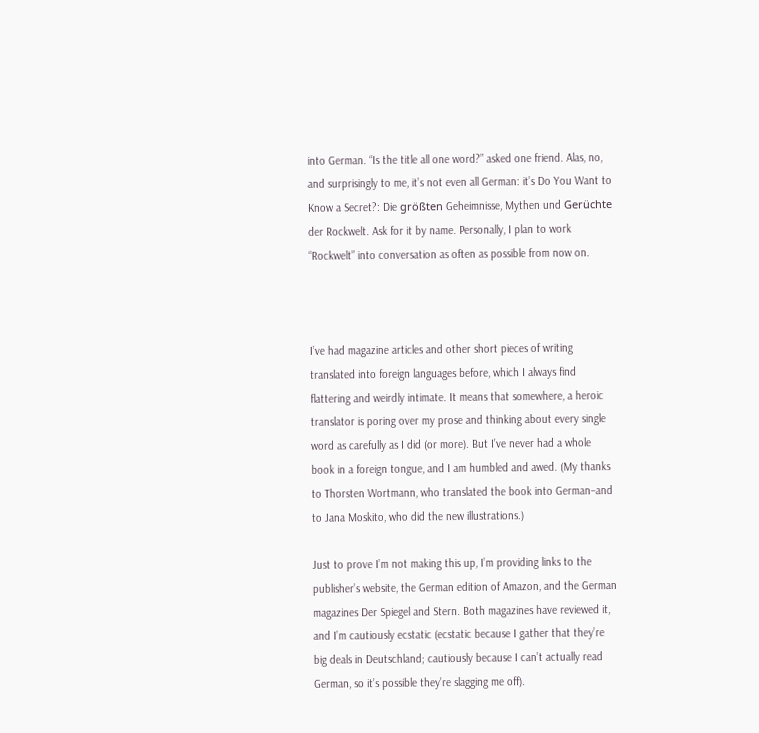into German. “Is the title all one word?” asked one friend. Alas, no, and surprisingly to me, it’s not even all German: it’s Do You Want to Know a Secret?: Die größten Geheimnisse, Mythen und Gerüchte der Rockwelt. Ask for it by name. Personally, I plan to work “Rockwelt” into conversation as often as possible from now on.



I’ve had magazine articles and other short pieces of writing translated into foreign languages before, which I always find flattering and weirdly intimate. It means that somewhere, a heroic translator is poring over my prose and thinking about every single word as carefully as I did (or more). But I’ve never had a whole book in a foreign tongue, and I am humbled and awed. (My thanks to Thorsten Wortmann, who translated the book into German–and to Jana Moskito, who did the new illustrations.)

Just to prove I’m not making this up, I’m providing links to the publisher’s website, the German edition of Amazon, and the German magazines Der Spiegel and Stern. Both magazines have reviewed it, and I’m cautiously ecstatic (ecstatic because I gather that they’re big deals in Deutschland; cautiously because I can’t actually read German, so it’s possible they’re slagging me off).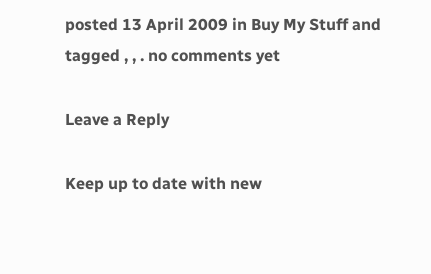posted 13 April 2009 in Buy My Stuff and tagged , , . no comments yet

Leave a Reply

Keep up to date with new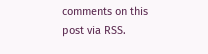comments on this post via RSS.